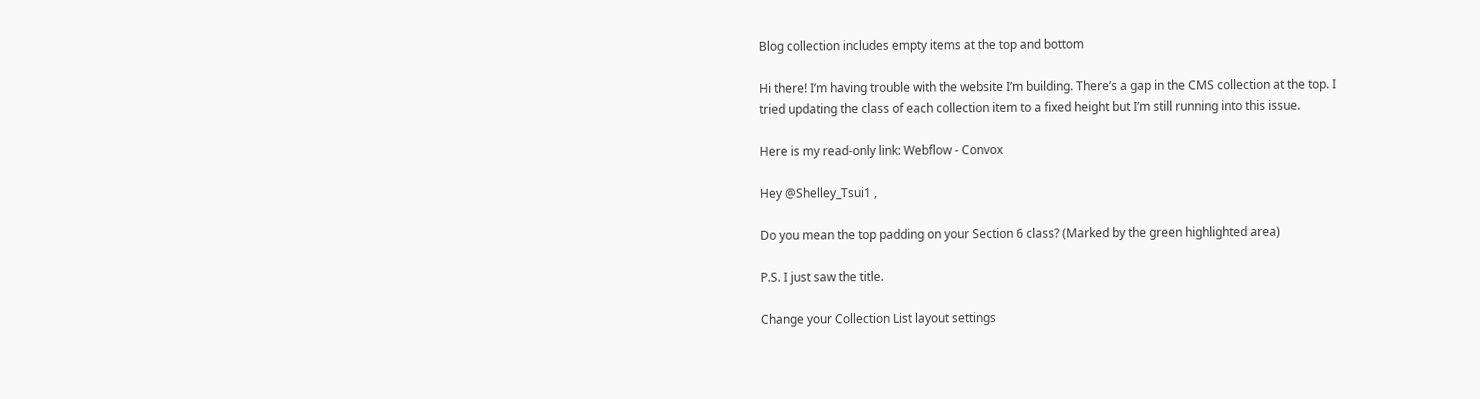Blog collection includes empty items at the top and bottom

Hi there! I’m having trouble with the website I’m building. There’s a gap in the CMS collection at the top. I tried updating the class of each collection item to a fixed height but I’m still running into this issue.

Here is my read-only link: Webflow - Convox

Hey @Shelley_Tsui1 ,

Do you mean the top padding on your Section 6 class? (Marked by the green highlighted area)

P.S. I just saw the title.

Change your Collection List layout settings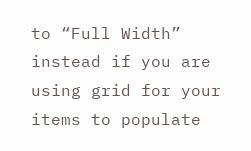to “Full Width” instead if you are using grid for your items to populate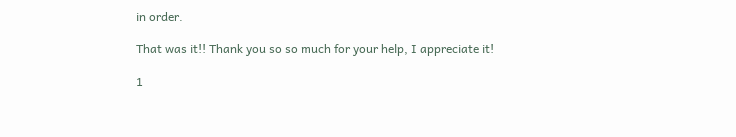in order.

That was it!! Thank you so so much for your help, I appreciate it!

1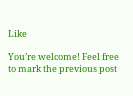Like

You’re welcome! Feel free to mark the previous post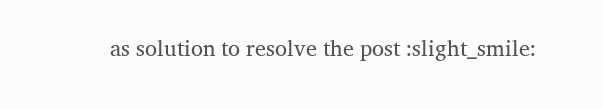as solution to resolve the post :slight_smile: